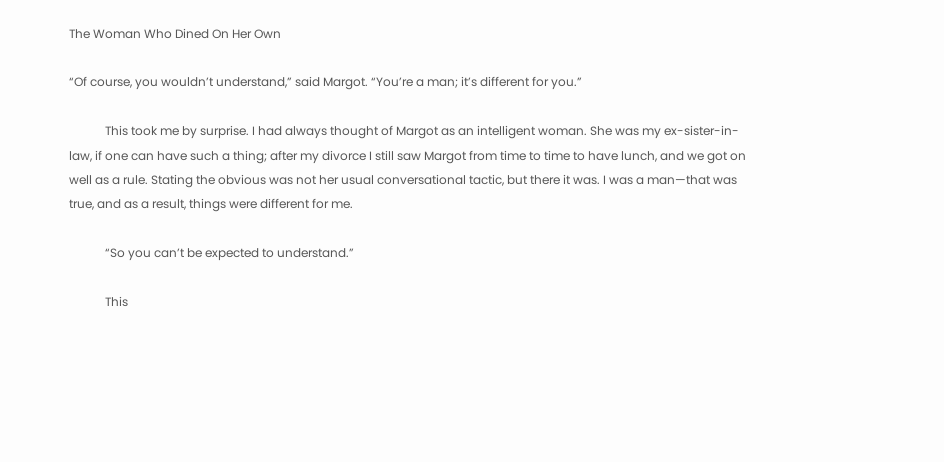The Woman Who Dined On Her Own

“Of course, you wouldn’t understand,” said Margot. “You’re a man; it’s different for you.”

            This took me by surprise. I had always thought of Margot as an intelligent woman. She was my ex-sister-in-law, if one can have such a thing; after my divorce I still saw Margot from time to time to have lunch, and we got on well as a rule. Stating the obvious was not her usual conversational tactic, but there it was. I was a man—that was true, and as a result, things were different for me.

            “So you can’t be expected to understand.”

            This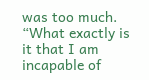was too much. “What exactly is it that I am incapable of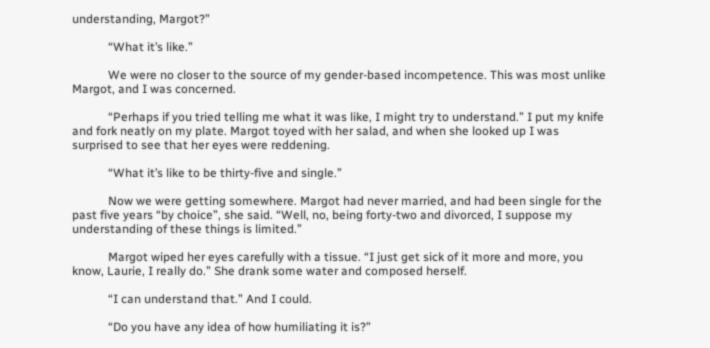understanding, Margot?”

            “What it’s like.”

            We were no closer to the source of my gender-based incompetence. This was most unlike Margot, and I was concerned.

            “Perhaps if you tried telling me what it was like, I might try to understand.” I put my knife and fork neatly on my plate. Margot toyed with her salad, and when she looked up I was surprised to see that her eyes were reddening.

            “What it’s like to be thirty-five and single.”

            Now we were getting somewhere. Margot had never married, and had been single for the past five years “by choice”, she said. “Well, no, being forty-two and divorced, I suppose my understanding of these things is limited.”

            Margot wiped her eyes carefully with a tissue. “I just get sick of it more and more, you know, Laurie, I really do.” She drank some water and composed herself.

            “I can understand that.” And I could.

            “Do you have any idea of how humiliating it is?”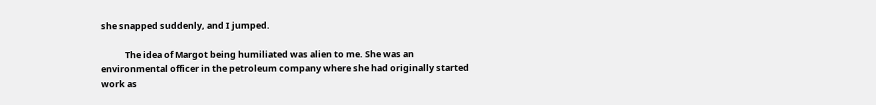she snapped suddenly, and I jumped.

            The idea of Margot being humiliated was alien to me. She was an environmental officer in the petroleum company where she had originally started work as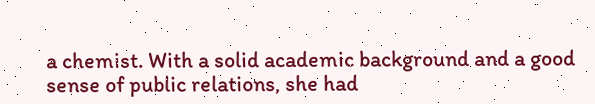a chemist. With a solid academic background and a good sense of public relations, she had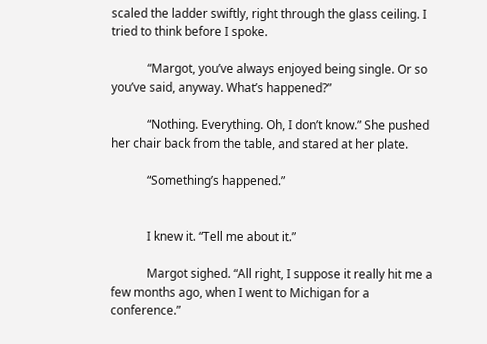scaled the ladder swiftly, right through the glass ceiling. I tried to think before I spoke.

            “Margot, you’ve always enjoyed being single. Or so you’ve said, anyway. What’s happened?”

            “Nothing. Everything. Oh, I don’t know.” She pushed her chair back from the table, and stared at her plate.

            “Something’s happened.”


            I knew it. “Tell me about it.”

            Margot sighed. “All right, I suppose it really hit me a few months ago, when I went to Michigan for a conference.”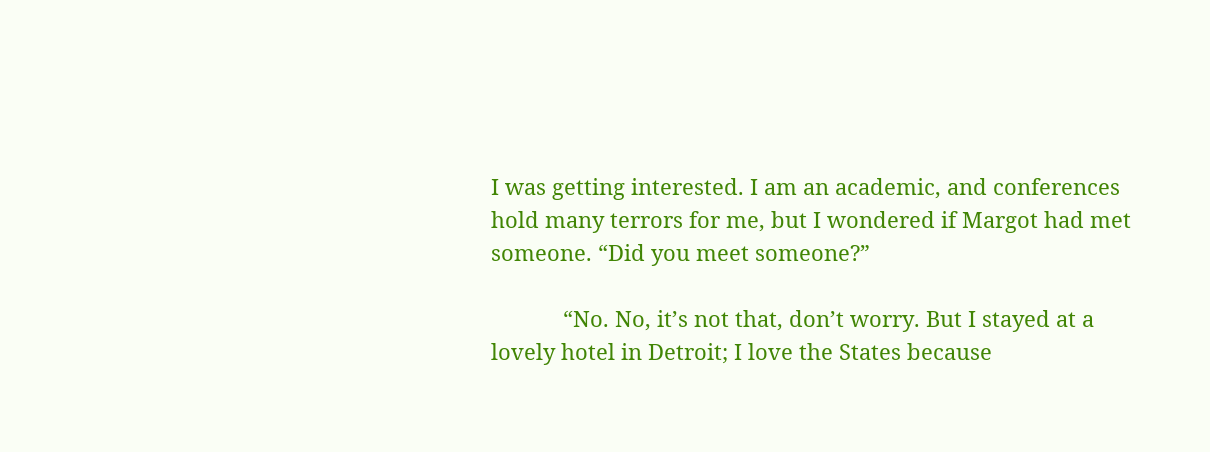I was getting interested. I am an academic, and conferences hold many terrors for me, but I wondered if Margot had met someone. “Did you meet someone?”

            “No. No, it’s not that, don’t worry. But I stayed at a lovely hotel in Detroit; I love the States because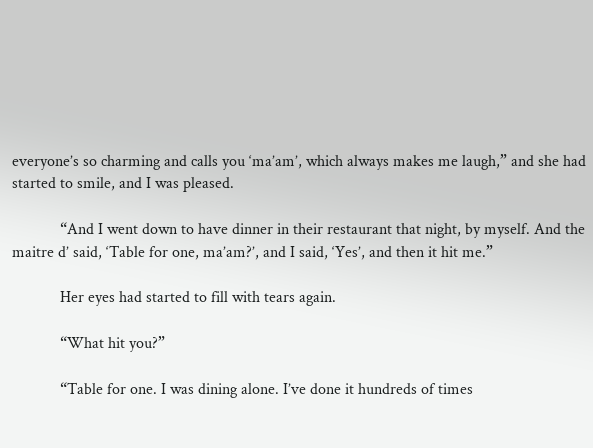everyone’s so charming and calls you ‘ma’am’, which always makes me laugh,” and she had started to smile, and I was pleased.

            “And I went down to have dinner in their restaurant that night, by myself. And the maitre d’ said, ‘Table for one, ma’am?’, and I said, ‘Yes’, and then it hit me.”

            Her eyes had started to fill with tears again.

            “What hit you?”

            “Table for one. I was dining alone. I’ve done it hundreds of times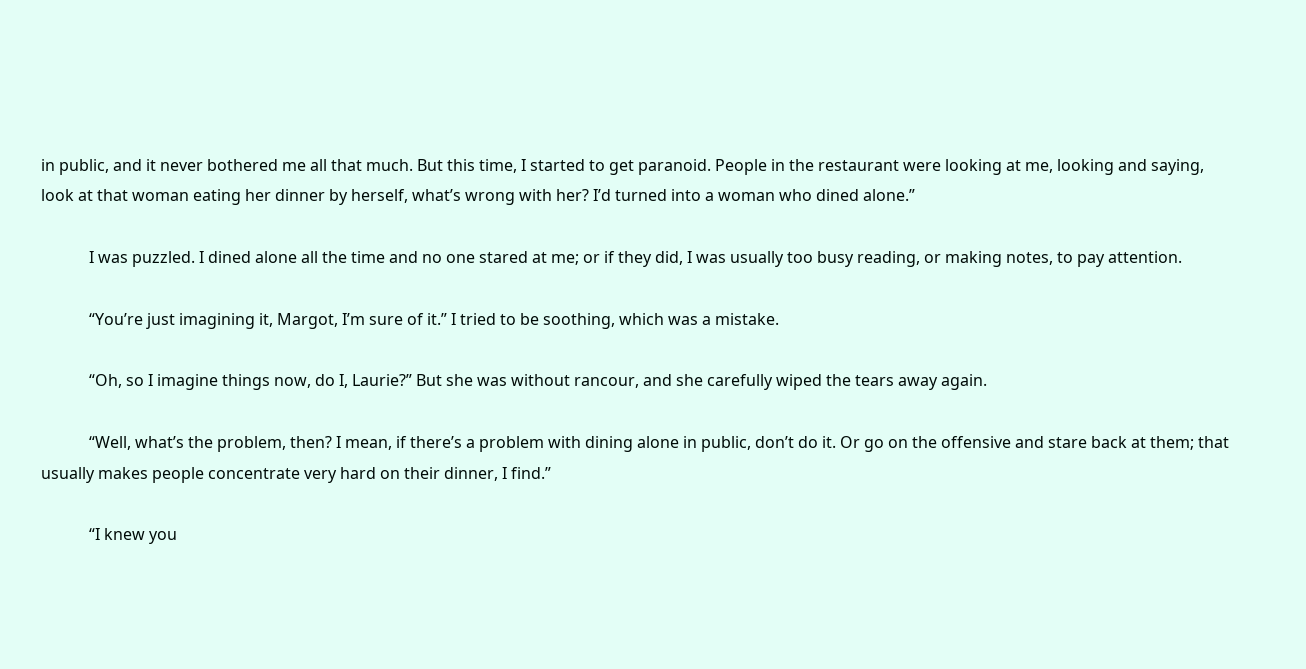in public, and it never bothered me all that much. But this time, I started to get paranoid. People in the restaurant were looking at me, looking and saying, look at that woman eating her dinner by herself, what’s wrong with her? I’d turned into a woman who dined alone.”

            I was puzzled. I dined alone all the time and no one stared at me; or if they did, I was usually too busy reading, or making notes, to pay attention.

            “You’re just imagining it, Margot, I’m sure of it.” I tried to be soothing, which was a mistake.

            “Oh, so I imagine things now, do I, Laurie?” But she was without rancour, and she carefully wiped the tears away again.

            “Well, what’s the problem, then? I mean, if there’s a problem with dining alone in public, don’t do it. Or go on the offensive and stare back at them; that usually makes people concentrate very hard on their dinner, I find.”

            “I knew you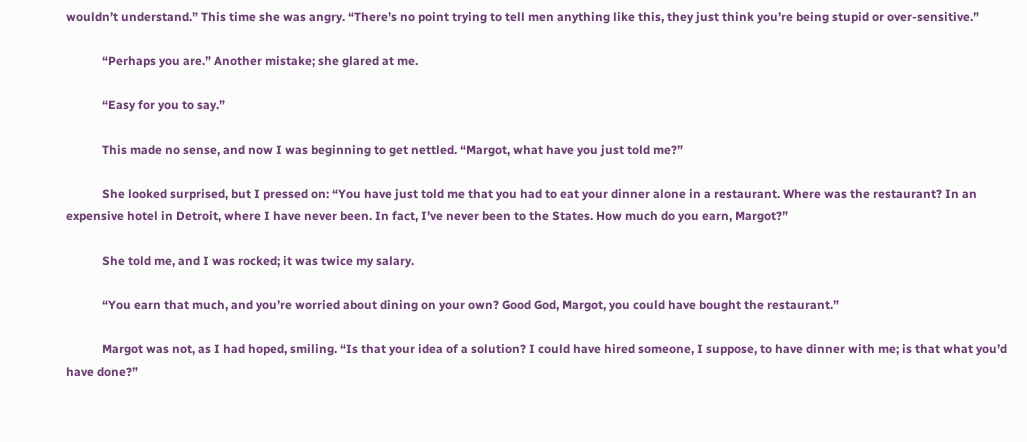wouldn’t understand.” This time she was angry. “There’s no point trying to tell men anything like this, they just think you’re being stupid or over-sensitive.”

            “Perhaps you are.” Another mistake; she glared at me.

            “Easy for you to say.”

            This made no sense, and now I was beginning to get nettled. “Margot, what have you just told me?”

            She looked surprised, but I pressed on: “You have just told me that you had to eat your dinner alone in a restaurant. Where was the restaurant? In an expensive hotel in Detroit, where I have never been. In fact, I’ve never been to the States. How much do you earn, Margot?”

            She told me, and I was rocked; it was twice my salary.

            “You earn that much, and you’re worried about dining on your own? Good God, Margot, you could have bought the restaurant.”

            Margot was not, as I had hoped, smiling. “Is that your idea of a solution? I could have hired someone, I suppose, to have dinner with me; is that what you’d have done?”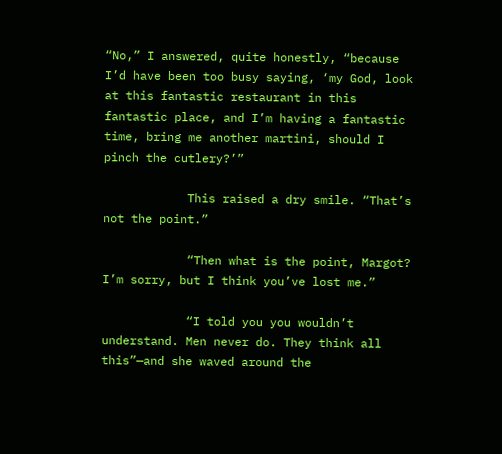“No,” I answered, quite honestly, “because I’d have been too busy saying, ‘my God, look at this fantastic restaurant in this fantastic place, and I’m having a fantastic time, bring me another martini, should I pinch the cutlery?’”

            This raised a dry smile. “That’s not the point.”

            “Then what is the point, Margot? I’m sorry, but I think you’ve lost me.”

            “I told you you wouldn’t understand. Men never do. They think all this”—and she waved around the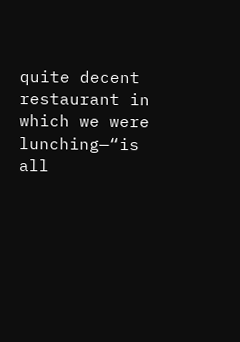quite decent restaurant in which we were lunching—“is all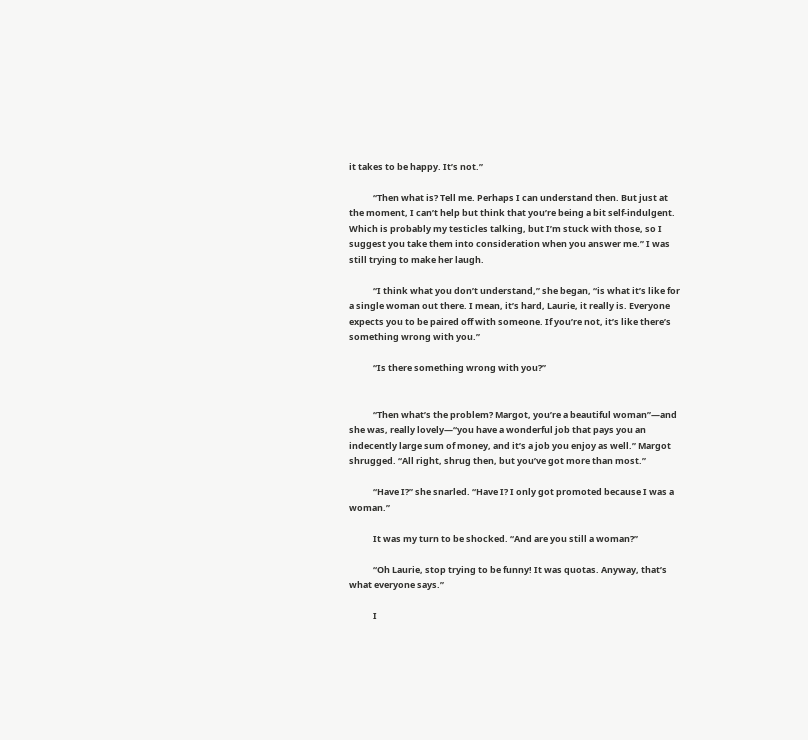it takes to be happy. It’s not.”

            “Then what is? Tell me. Perhaps I can understand then. But just at the moment, I can’t help but think that you’re being a bit self-indulgent. Which is probably my testicles talking, but I’m stuck with those, so I suggest you take them into consideration when you answer me.” I was still trying to make her laugh.

            “I think what you don’t understand,” she began, “is what it’s like for a single woman out there. I mean, it’s hard, Laurie, it really is. Everyone expects you to be paired off with someone. If you’re not, it’s like there’s something wrong with you.”

            “Is there something wrong with you?”


            “Then what’s the problem? Margot, you’re a beautiful woman”—and she was, really lovely—“you have a wonderful job that pays you an indecently large sum of money, and it’s a job you enjoy as well.” Margot shrugged. “All right, shrug then, but you’ve got more than most.”

            “Have I?” she snarled. “Have I? I only got promoted because I was a woman.”

            It was my turn to be shocked. “And are you still a woman?”

            “Oh Laurie, stop trying to be funny! It was quotas. Anyway, that’s what everyone says.”

            I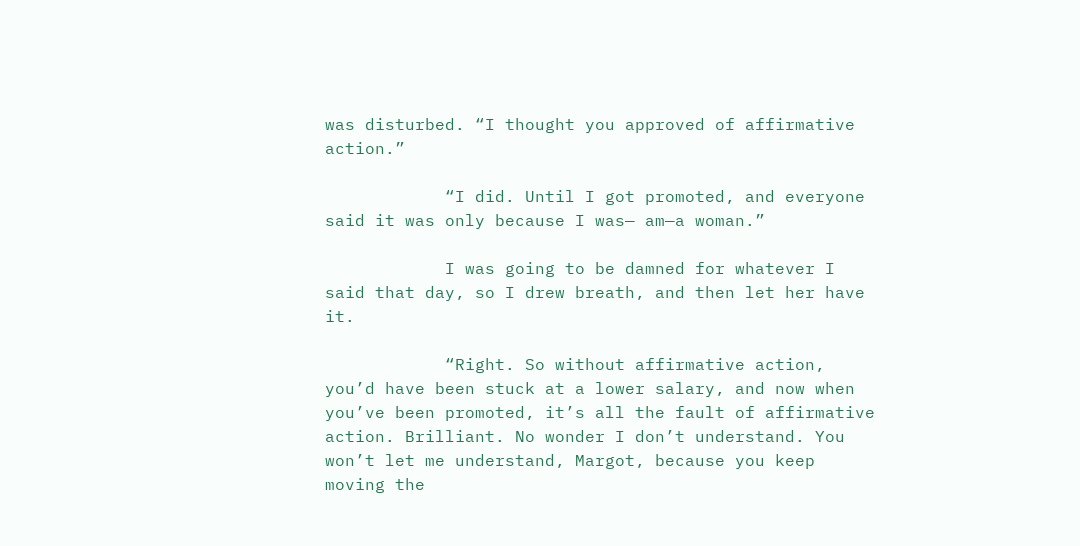was disturbed. “I thought you approved of affirmative action.”

            “I did. Until I got promoted, and everyone said it was only because I was— am—a woman.”

            I was going to be damned for whatever I said that day, so I drew breath, and then let her have it.

            “Right. So without affirmative action, you’d have been stuck at a lower salary, and now when you’ve been promoted, it’s all the fault of affirmative action. Brilliant. No wonder I don’t understand. You won’t let me understand, Margot, because you keep moving the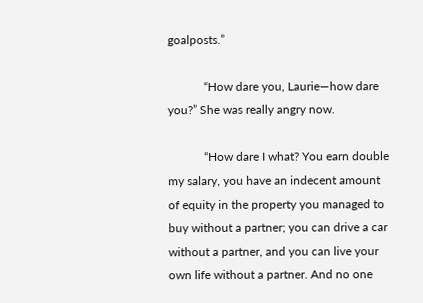goalposts.”

            “How dare you, Laurie—how dare you?” She was really angry now.

            “How dare I what? You earn double my salary, you have an indecent amount of equity in the property you managed to buy without a partner; you can drive a car without a partner, and you can live your own life without a partner. And no one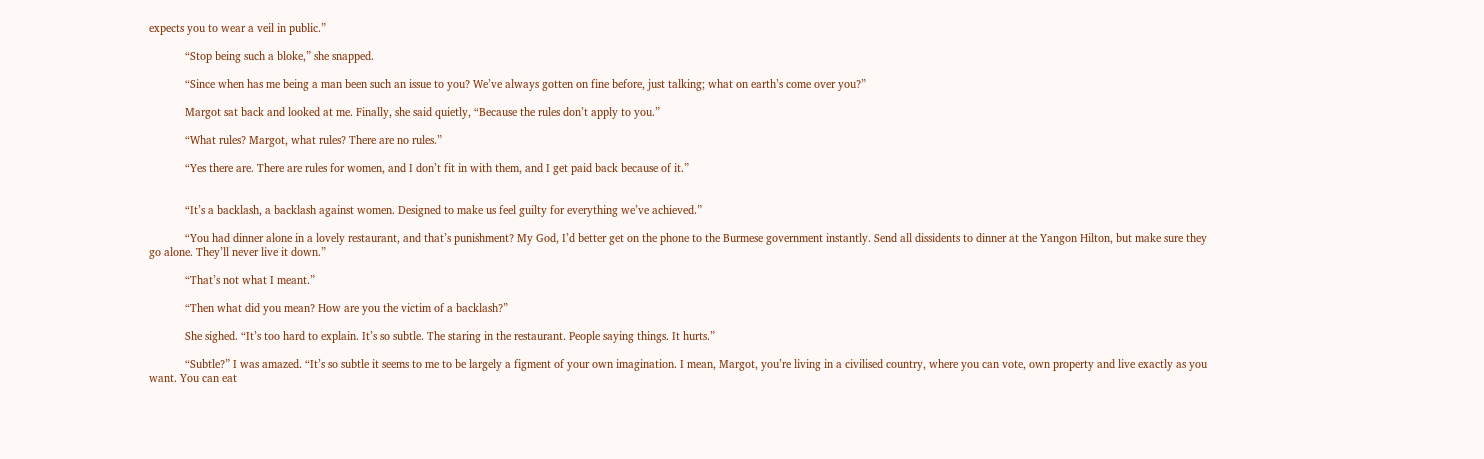expects you to wear a veil in public.”

            “Stop being such a bloke,” she snapped.

            “Since when has me being a man been such an issue to you? We’ve always gotten on fine before, just talking; what on earth’s come over you?”

            Margot sat back and looked at me. Finally, she said quietly, “Because the rules don’t apply to you.”

            “What rules? Margot, what rules? There are no rules.”

            “Yes there are. There are rules for women, and I don’t fit in with them, and I get paid back because of it.”


            “It’s a backlash, a backlash against women. Designed to make us feel guilty for everything we’ve achieved.”

            “You had dinner alone in a lovely restaurant, and that’s punishment? My God, I’d better get on the phone to the Burmese government instantly. Send all dissidents to dinner at the Yangon Hilton, but make sure they go alone. They’ll never live it down.”

            “That’s not what I meant.”

            “Then what did you mean? How are you the victim of a backlash?”

            She sighed. “It’s too hard to explain. It’s so subtle. The staring in the restaurant. People saying things. It hurts.”

            “Subtle?” I was amazed. “It’s so subtle it seems to me to be largely a figment of your own imagination. I mean, Margot, you’re living in a civilised country, where you can vote, own property and live exactly as you want. You can eat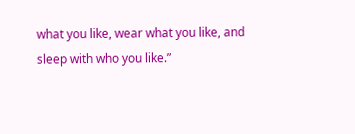what you like, wear what you like, and sleep with who you like.”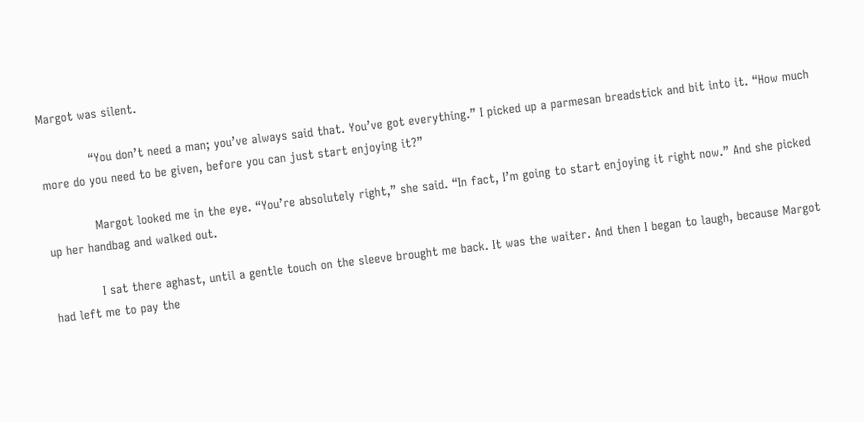Margot was silent.

            “You don’t need a man; you’ve always said that. You’ve got everything.” I picked up a parmesan breadstick and bit into it. “How much more do you need to be given, before you can just start enjoying it?”

            Margot looked me in the eye. “You’re absolutely right,” she said. “In fact, I’m going to start enjoying it right now.” And she picked up her handbag and walked out.

            I sat there aghast, until a gentle touch on the sleeve brought me back. It was the waiter. And then I began to laugh, because Margot had left me to pay the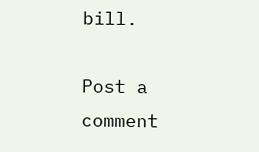bill.

Post a comment